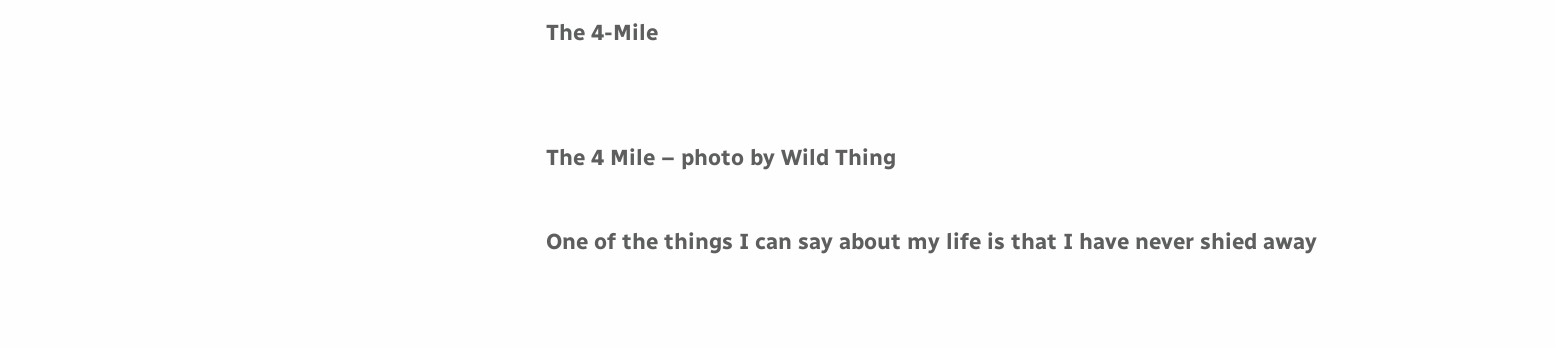The 4-Mile


The 4 Mile – photo by Wild Thing

One of the things I can say about my life is that I have never shied away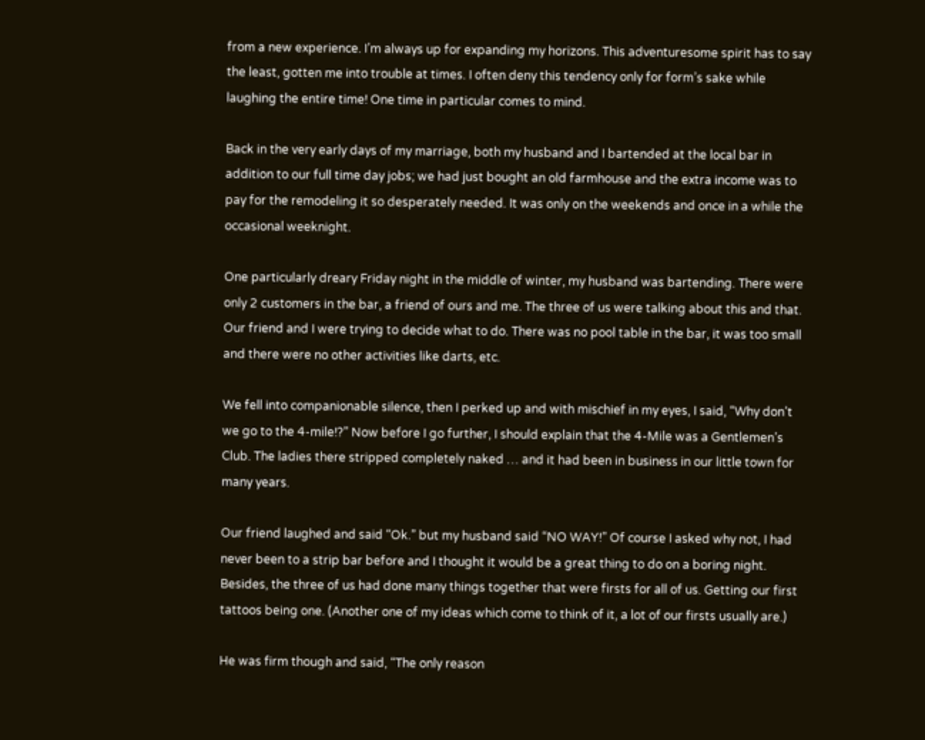from a new experience. I’m always up for expanding my horizons. This adventuresome spirit has to say the least, gotten me into trouble at times. I often deny this tendency only for form’s sake while laughing the entire time! One time in particular comes to mind.

Back in the very early days of my marriage, both my husband and I bartended at the local bar in addition to our full time day jobs; we had just bought an old farmhouse and the extra income was to pay for the remodeling it so desperately needed. It was only on the weekends and once in a while the occasional weeknight.

One particularly dreary Friday night in the middle of winter, my husband was bartending. There were only 2 customers in the bar, a friend of ours and me. The three of us were talking about this and that. Our friend and I were trying to decide what to do. There was no pool table in the bar, it was too small and there were no other activities like darts, etc.

We fell into companionable silence, then I perked up and with mischief in my eyes, I said, “Why don’t we go to the 4-mile!?” Now before I go further, I should explain that the 4-Mile was a Gentlemen’s Club. The ladies there stripped completely naked … and it had been in business in our little town for many years.

Our friend laughed and said “Ok.” but my husband said “NO WAY!” Of course I asked why not, I had never been to a strip bar before and I thought it would be a great thing to do on a boring night. Besides, the three of us had done many things together that were firsts for all of us. Getting our first tattoos being one. (Another one of my ideas which come to think of it, a lot of our firsts usually are.)

He was firm though and said, “The only reason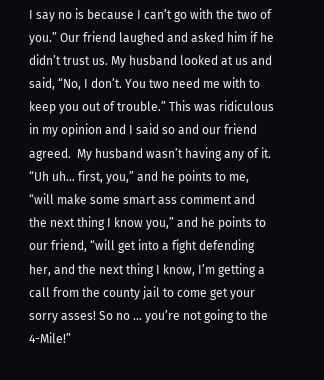I say no is because I can’t go with the two of you.” Our friend laughed and asked him if he didn’t trust us. My husband looked at us and said, “No, I don’t. You two need me with to keep you out of trouble.” This was ridiculous in my opinion and I said so and our friend agreed.  My husband wasn’t having any of it. “Uh uh… first, you,” and he points to me, “will make some smart ass comment and the next thing I know you,” and he points to our friend, “will get into a fight defending her, and the next thing I know, I’m getting a call from the county jail to come get your sorry asses! So no … you’re not going to the 4-Mile!”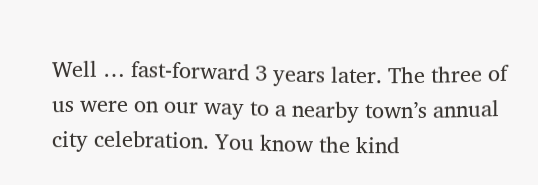Well … fast-forward 3 years later. The three of us were on our way to a nearby town’s annual city celebration. You know the kind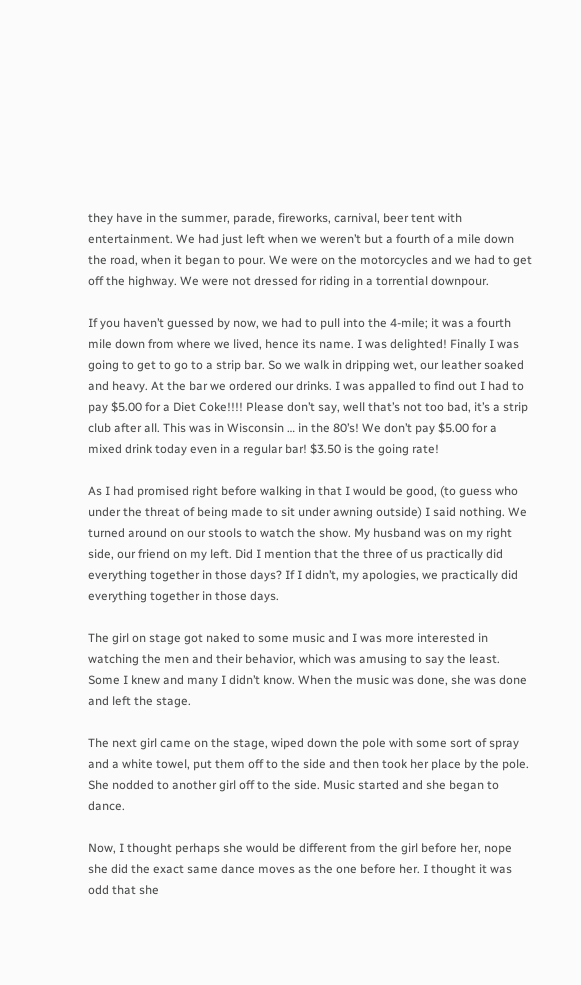they have in the summer, parade, fireworks, carnival, beer tent with entertainment. We had just left when we weren’t but a fourth of a mile down the road, when it began to pour. We were on the motorcycles and we had to get off the highway. We were not dressed for riding in a torrential downpour.

If you haven’t guessed by now, we had to pull into the 4-mile; it was a fourth mile down from where we lived, hence its name. I was delighted! Finally I was going to get to go to a strip bar. So we walk in dripping wet, our leather soaked and heavy. At the bar we ordered our drinks. I was appalled to find out I had to pay $5.00 for a Diet Coke!!!! Please don’t say, well that’s not too bad, it’s a strip club after all. This was in Wisconsin … in the 80’s! We don’t pay $5.00 for a mixed drink today even in a regular bar! $3.50 is the going rate!

As I had promised right before walking in that I would be good, (to guess who under the threat of being made to sit under awning outside) I said nothing. We turned around on our stools to watch the show. My husband was on my right side, our friend on my left. Did I mention that the three of us practically did everything together in those days? If I didn’t, my apologies, we practically did everything together in those days.

The girl on stage got naked to some music and I was more interested in watching the men and their behavior, which was amusing to say the least. Some I knew and many I didn’t know. When the music was done, she was done and left the stage.

The next girl came on the stage, wiped down the pole with some sort of spray and a white towel, put them off to the side and then took her place by the pole. She nodded to another girl off to the side. Music started and she began to dance.

Now, I thought perhaps she would be different from the girl before her, nope she did the exact same dance moves as the one before her. I thought it was odd that she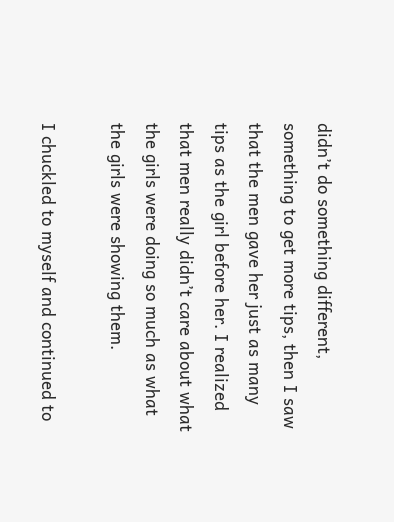didn’t do something different, something to get more tips, then I saw that the men gave her just as many tips as the girl before her. I realized that men really didn’t care about what the girls were doing so much as what the girls were showing them.

I chuckled to myself and continued to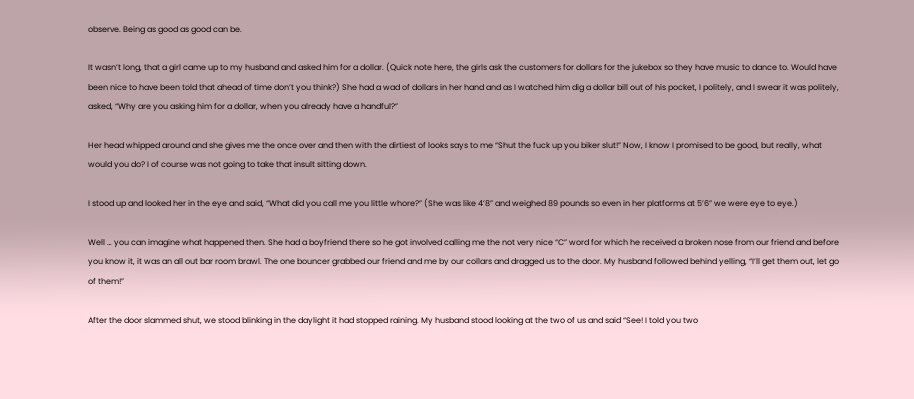observe. Being as good as good can be.

It wasn’t long, that a girl came up to my husband and asked him for a dollar. (Quick note here, the girls ask the customers for dollars for the jukebox so they have music to dance to. Would have been nice to have been told that ahead of time don’t you think?) She had a wad of dollars in her hand and as I watched him dig a dollar bill out of his pocket, I politely, and I swear it was politely, asked, “Why are you asking him for a dollar, when you already have a handful?”

Her head whipped around and she gives me the once over and then with the dirtiest of looks says to me “Shut the fuck up you biker slut!” Now, I know I promised to be good, but really, what would you do? I of course was not going to take that insult sitting down.

I stood up and looked her in the eye and said, “What did you call me you little whore?” (She was like 4’8” and weighed 89 pounds so even in her platforms at 5’6” we were eye to eye.)

Well … you can imagine what happened then. She had a boyfriend there so he got involved calling me the not very nice “C” word for which he received a broken nose from our friend and before you know it, it was an all out bar room brawl. The one bouncer grabbed our friend and me by our collars and dragged us to the door. My husband followed behind yelling, “I’ll get them out, let go of them!”

After the door slammed shut, we stood blinking in the daylight it had stopped raining. My husband stood looking at the two of us and said “See! I told you two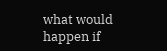what would happen if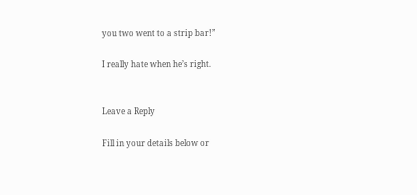you two went to a strip bar!”

I really hate when he’s right.


Leave a Reply

Fill in your details below or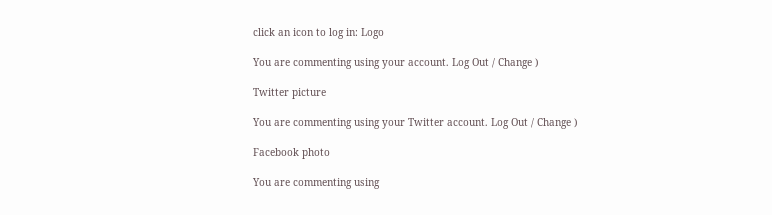click an icon to log in: Logo

You are commenting using your account. Log Out / Change )

Twitter picture

You are commenting using your Twitter account. Log Out / Change )

Facebook photo

You are commenting using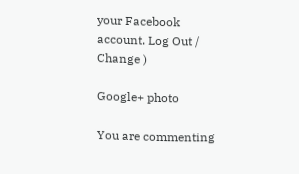your Facebook account. Log Out / Change )

Google+ photo

You are commenting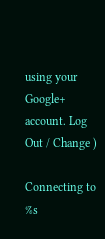using your Google+ account. Log Out / Change )

Connecting to %s